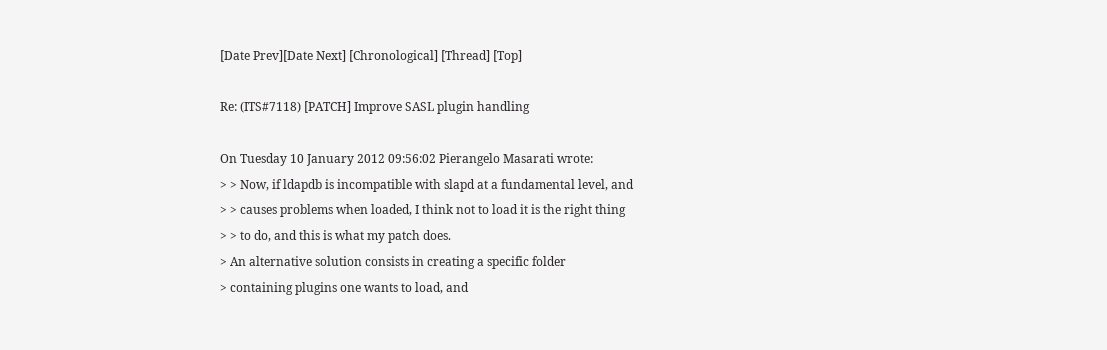[Date Prev][Date Next] [Chronological] [Thread] [Top]

Re: (ITS#7118) [PATCH] Improve SASL plugin handling

On Tuesday 10 January 2012 09:56:02 Pierangelo Masarati wrote:
> > Now, if ldapdb is incompatible with slapd at a fundamental level, and
> > causes problems when loaded, I think not to load it is the right thing
> > to do, and this is what my patch does.
> An alternative solution consists in creating a specific folder
> containing plugins one wants to load, and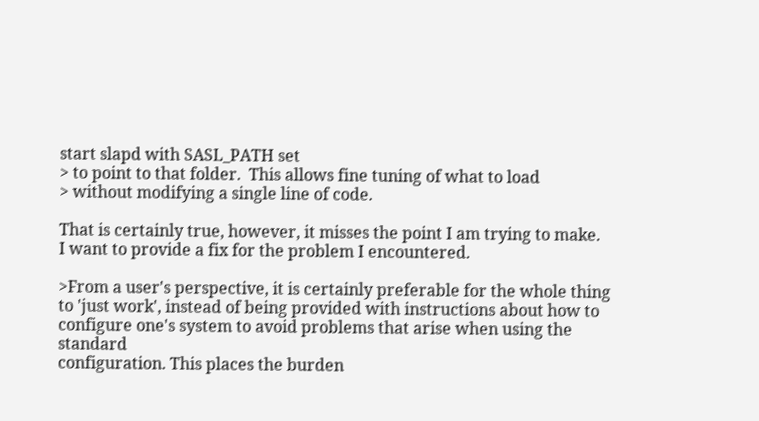start slapd with SASL_PATH set
> to point to that folder.  This allows fine tuning of what to load
> without modifying a single line of code.

That is certainly true, however, it misses the point I am trying to make.
I want to provide a fix for the problem I encountered.

>From a user's perspective, it is certainly preferable for the whole thing
to 'just work', instead of being provided with instructions about how to
configure one's system to avoid problems that arise when using the standard
configuration. This places the burden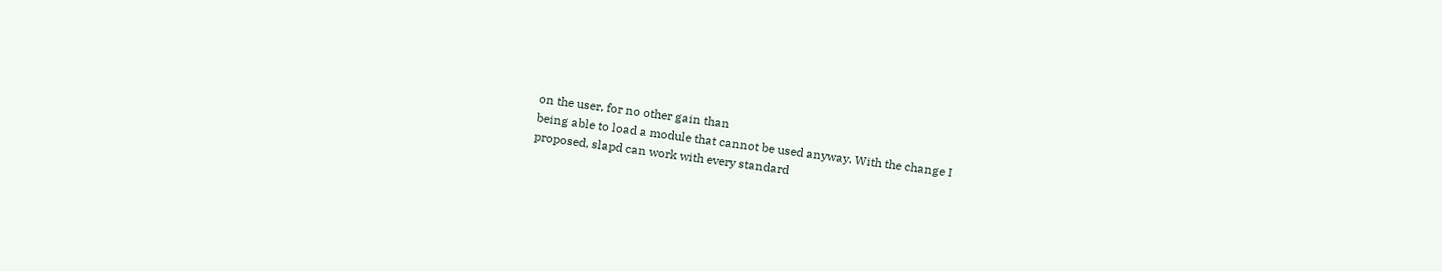on the user, for no other gain than
being able to load a module that cannot be used anyway. With the change I
proposed, slapd can work with every standard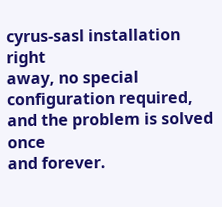cyrus-sasl installation right
away, no special configuration required, and the problem is solved once
and forever.